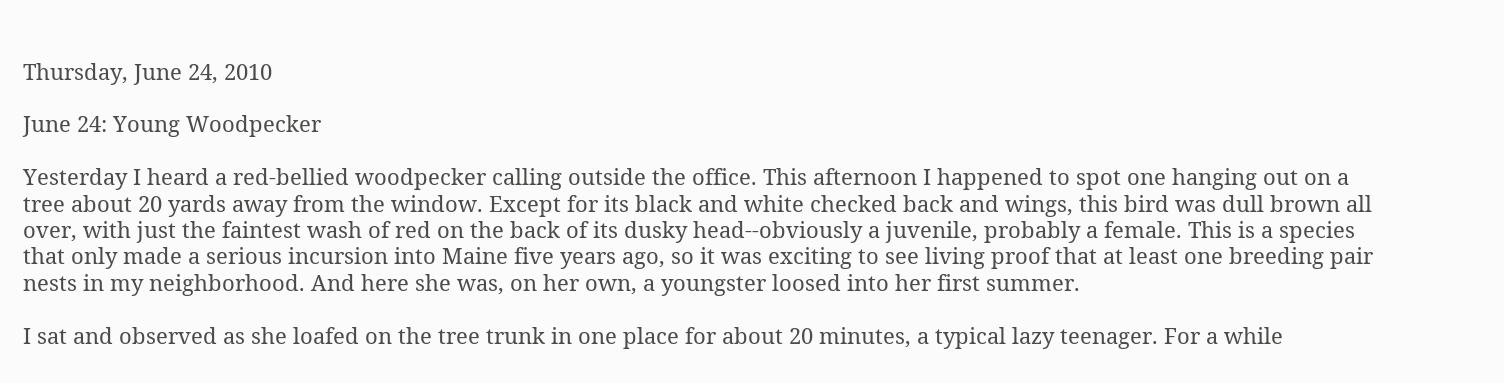Thursday, June 24, 2010

June 24: Young Woodpecker

Yesterday I heard a red-bellied woodpecker calling outside the office. This afternoon I happened to spot one hanging out on a tree about 20 yards away from the window. Except for its black and white checked back and wings, this bird was dull brown all over, with just the faintest wash of red on the back of its dusky head--obviously a juvenile, probably a female. This is a species that only made a serious incursion into Maine five years ago, so it was exciting to see living proof that at least one breeding pair nests in my neighborhood. And here she was, on her own, a youngster loosed into her first summer.

I sat and observed as she loafed on the tree trunk in one place for about 20 minutes, a typical lazy teenager. For a while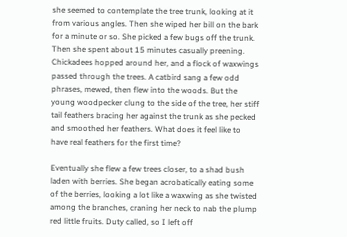she seemed to contemplate the tree trunk, looking at it from various angles. Then she wiped her bill on the bark for a minute or so. She picked a few bugs off the trunk. Then she spent about 15 minutes casually preening. Chickadees hopped around her, and a flock of waxwings passed through the trees. A catbird sang a few odd phrases, mewed, then flew into the woods. But the young woodpecker clung to the side of the tree, her stiff tail feathers bracing her against the trunk as she pecked and smoothed her feathers. What does it feel like to have real feathers for the first time?

Eventually she flew a few trees closer, to a shad bush laden with berries. She began acrobatically eating some of the berries, looking a lot like a waxwing as she twisted among the branches, craning her neck to nab the plump red little fruits. Duty called, so I left off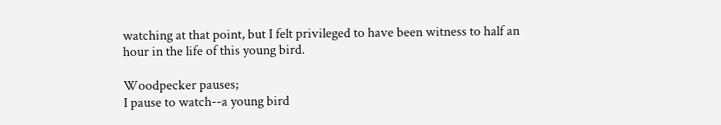watching at that point, but I felt privileged to have been witness to half an hour in the life of this young bird.

Woodpecker pauses;
I pause to watch--a young bird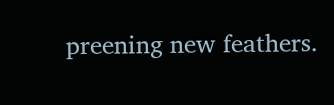preening new feathers.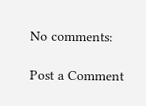No comments:

Post a Comment